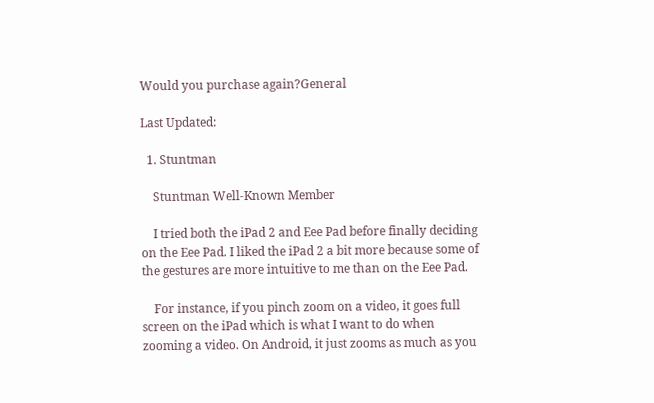Would you purchase again?General

Last Updated:

  1. Stuntman

    Stuntman Well-Known Member

    I tried both the iPad 2 and Eee Pad before finally deciding on the Eee Pad. I liked the iPad 2 a bit more because some of the gestures are more intuitive to me than on the Eee Pad.

    For instance, if you pinch zoom on a video, it goes full screen on the iPad which is what I want to do when zooming a video. On Android, it just zooms as much as you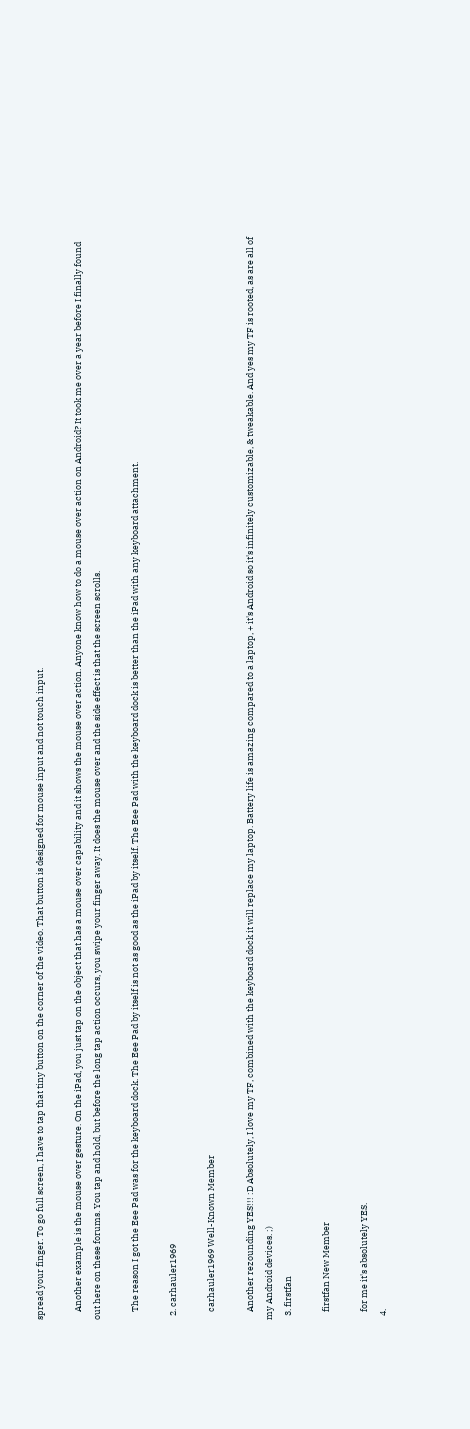spread your finger. To go full screen, I have to tap that tiny button on the corner of the video. That button is designed for mouse input and not touch input.

    Another example is the mouse over gesture. On the iPad, you just tap on the object that has a mouse over capability and it shows the mouse over action. Anyone know how to do a mouse over action on Android? It took me over a year before I finally found out here on these forums. You tap and hold, but before the long tap action occurs, you swipe your finger away. It does the mouse over and the side effect is that the screen scrolls.

    The reason I got the Eee Pad was for the keyboard dock. The Eee Pad by itself is not as good as the iPad by itself. The Eee Pad with the keyboard dock is better than the iPad with any keyboard attachment.

  2. carhauler1969

    carhauler1969 Well-Known Member

    Another rezounding YES!!! :D Absolutely, I love my TF, combined with the keyboard dock it will replace my laptop. Battery life is amazing compared to a laptop, + it's Android so it's infinitely customizable, & tweakable. And yes my TF is rooted, as are all of my Android devices. ;)
  3. firstfan

    firstfan New Member

    for me it's absolutely YES.
  4.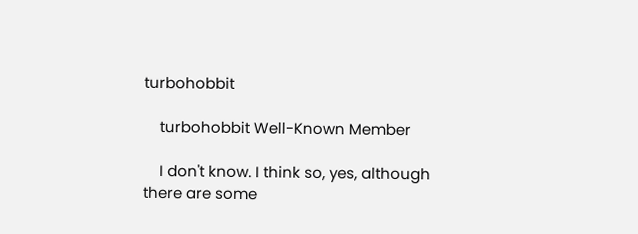turbohobbit

    turbohobbit Well-Known Member

    I don't know. I think so, yes, although there are some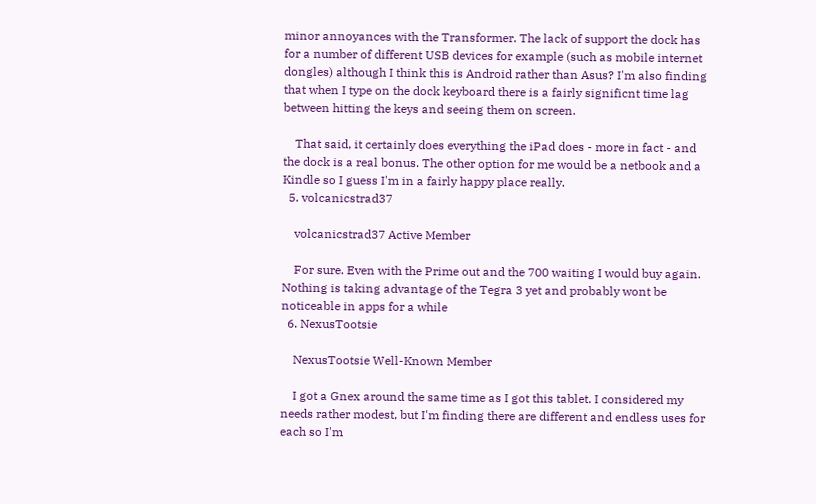minor annoyances with the Transformer. The lack of support the dock has for a number of different USB devices for example (such as mobile internet dongles) although I think this is Android rather than Asus? I'm also finding that when I type on the dock keyboard there is a fairly significnt time lag between hitting the keys and seeing them on screen.

    That said, it certainly does everything the iPad does - more in fact - and the dock is a real bonus. The other option for me would be a netbook and a Kindle so I guess I'm in a fairly happy place really.
  5. volcanicstrad37

    volcanicstrad37 Active Member

    For sure. Even with the Prime out and the 700 waiting I would buy again. Nothing is taking advantage of the Tegra 3 yet and probably wont be noticeable in apps for a while
  6. NexusTootsie

    NexusTootsie Well-Known Member

    I got a Gnex around the same time as I got this tablet. I considered my needs rather modest, but I'm finding there are different and endless uses for each so I'm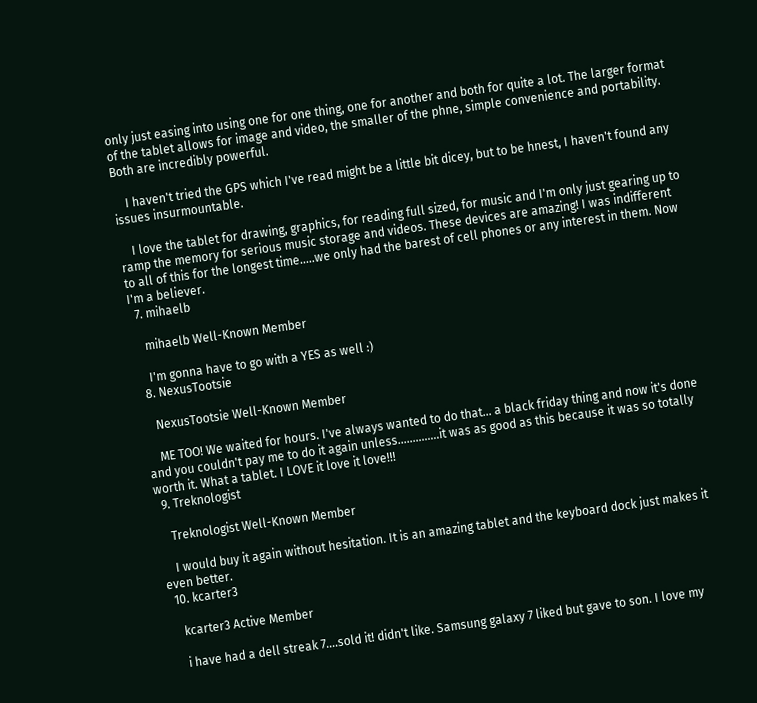only just easing into using one for one thing, one for another and both for quite a lot. The larger format of the tablet allows for image and video, the smaller of the phne, simple convenience and portability. Both are incredibly powerful.

    I haven't tried the GPS which I've read might be a little bit dicey, but to be hnest, I haven't found any issues insurmountable.

    I love the tablet for drawing, graphics, for reading full sized, for music and I'm only just gearing up to ramp the memory for serious music storage and videos. These devices are amazing! I was indifferent to all of this for the longest time.....we only had the barest of cell phones or any interest in them. Now I'm a believer.
  7. mihaelb

    mihaelb Well-Known Member

    I'm gonna have to go with a YES as well :)
  8. NexusTootsie

    NexusTootsie Well-Known Member

    ME TOO! We waited for hours. I've always wanted to do that... a black friday thing and now it's done and you couldn't pay me to do it again unless..............it was as good as this because it was so totally worth it. What a tablet. I LOVE it love it love!!!
  9. Treknologist

    Treknologist Well-Known Member

    I would buy it again without hesitation. It is an amazing tablet and the keyboard dock just makes it even better.
  10. kcarter3

    kcarter3 Active Member

    i have had a dell streak 7....sold it! didn't like. Samsung galaxy 7 liked but gave to son. I love my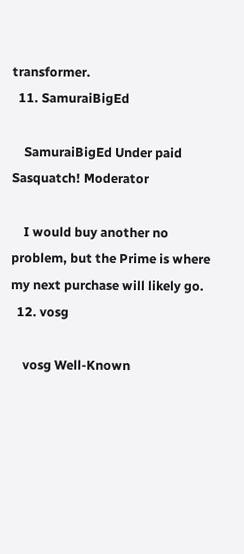transformer.
  11. SamuraiBigEd

    SamuraiBigEd Under paid Sasquatch! Moderator

    I would buy another no problem, but the Prime is where my next purchase will likely go.
  12. vosg

    vosg Well-Known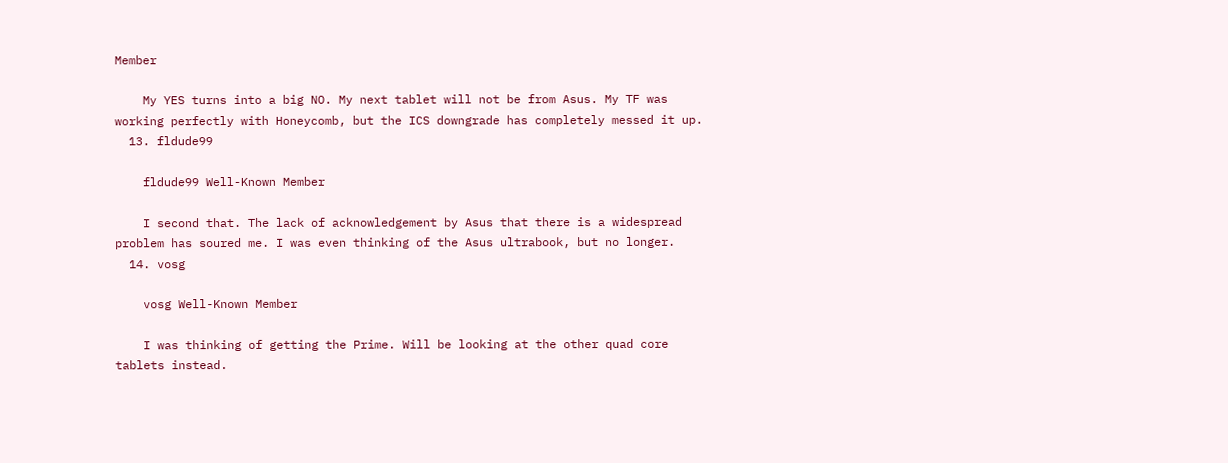Member

    My YES turns into a big NO. My next tablet will not be from Asus. My TF was working perfectly with Honeycomb, but the ICS downgrade has completely messed it up.
  13. fldude99

    fldude99 Well-Known Member

    I second that. The lack of acknowledgement by Asus that there is a widespread problem has soured me. I was even thinking of the Asus ultrabook, but no longer.
  14. vosg

    vosg Well-Known Member

    I was thinking of getting the Prime. Will be looking at the other quad core tablets instead.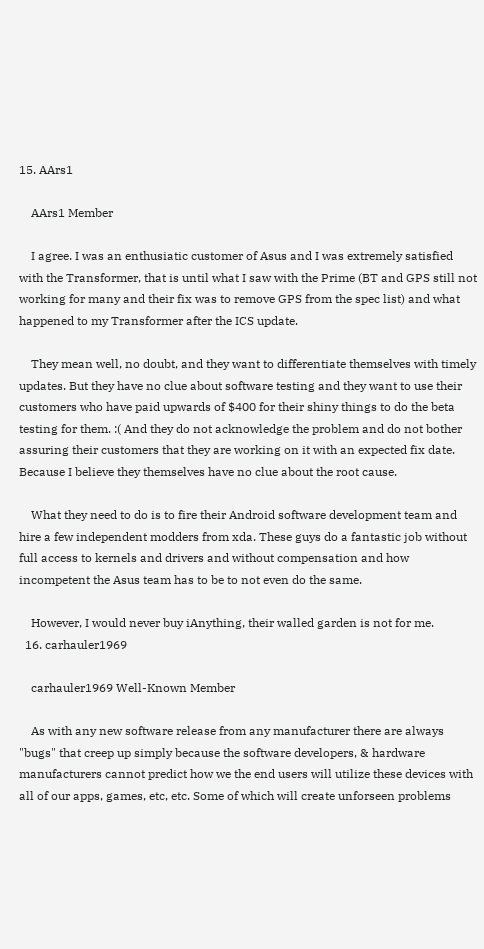15. AArs1

    AArs1 Member

    I agree. I was an enthusiatic customer of Asus and I was extremely satisfied with the Transformer, that is until what I saw with the Prime (BT and GPS still not working for many and their fix was to remove GPS from the spec list) and what happened to my Transformer after the ICS update.

    They mean well, no doubt, and they want to differentiate themselves with timely updates. But they have no clue about software testing and they want to use their customers who have paid upwards of $400 for their shiny things to do the beta testing for them. :( And they do not acknowledge the problem and do not bother assuring their customers that they are working on it with an expected fix date. Because I believe they themselves have no clue about the root cause.

    What they need to do is to fire their Android software development team and hire a few independent modders from xda. These guys do a fantastic job without full access to kernels and drivers and without compensation and how incompetent the Asus team has to be to not even do the same.

    However, I would never buy iAnything, their walled garden is not for me.
  16. carhauler1969

    carhauler1969 Well-Known Member

    As with any new software release from any manufacturer there are always "bugs" that creep up simply because the software developers, & hardware manufacturers cannot predict how we the end users will utilize these devices with all of our apps, games, etc, etc. Some of which will create unforseen problems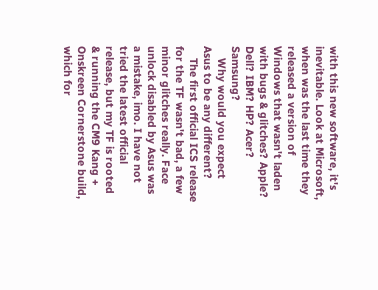with this new software, it's inevitable. Look at Microsoft, when was the last time they released a version of Windows that wasn't laden with bugs & glitches? Apple? Dell? IBM? HP? Acer? Samsung?
    Why would you expect Asus to be any different?
    The first official ICS release for the TF wasn't bad, a few minor glitches really. Face unlock disabled by Asus was a mistake, imo. I have not tried the latest official release, but my TF is rooted & running the CM9 Kang + Onskreen Cornerstone build, which for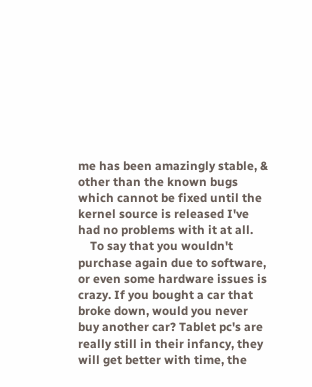me has been amazingly stable, & other than the known bugs which cannot be fixed until the kernel source is released I've had no problems with it at all.
    To say that you wouldn't purchase again due to software, or even some hardware issues is crazy. If you bought a car that broke down, would you never buy another car? Tablet pc's are really still in their infancy, they will get better with time, the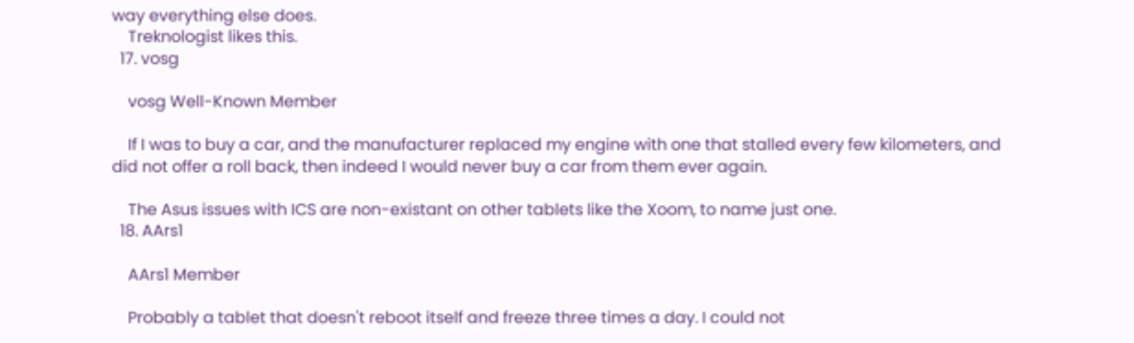way everything else does.
    Treknologist likes this.
  17. vosg

    vosg Well-Known Member

    If I was to buy a car, and the manufacturer replaced my engine with one that stalled every few kilometers, and did not offer a roll back, then indeed I would never buy a car from them ever again.

    The Asus issues with ICS are non-existant on other tablets like the Xoom, to name just one.
  18. AArs1

    AArs1 Member

    Probably a tablet that doesn't reboot itself and freeze three times a day. I could not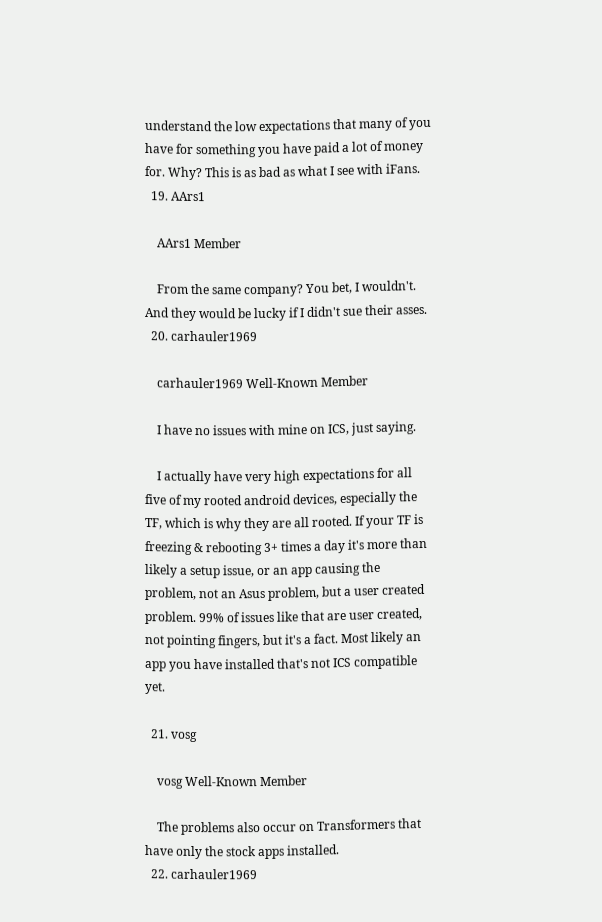understand the low expectations that many of you have for something you have paid a lot of money for. Why? This is as bad as what I see with iFans.
  19. AArs1

    AArs1 Member

    From the same company? You bet, I wouldn't. And they would be lucky if I didn't sue their asses.
  20. carhauler1969

    carhauler1969 Well-Known Member

    I have no issues with mine on ICS, just saying.

    I actually have very high expectations for all five of my rooted android devices, especially the TF, which is why they are all rooted. If your TF is freezing & rebooting 3+ times a day it's more than likely a setup issue, or an app causing the problem, not an Asus problem, but a user created problem. 99% of issues like that are user created, not pointing fingers, but it's a fact. Most likely an app you have installed that's not ICS compatible yet.

  21. vosg

    vosg Well-Known Member

    The problems also occur on Transformers that have only the stock apps installed.
  22. carhauler1969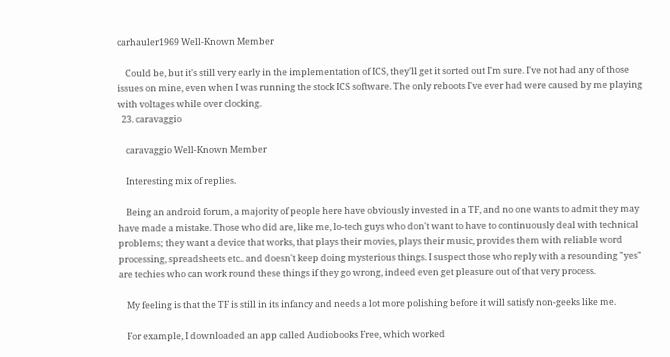carhauler1969 Well-Known Member

    Could be, but it's still very early in the implementation of ICS, they'll get it sorted out I'm sure. I've not had any of those issues on mine, even when I was running the stock ICS software. The only reboots I've ever had were caused by me playing with voltages while over clocking.
  23. caravaggio

    caravaggio Well-Known Member

    Interesting mix of replies.

    Being an android forum, a majority of people here have obviously invested in a TF, and no one wants to admit they may have made a mistake. Those who did are, like me, lo-tech guys who don't want to have to continuously deal with technical problems; they want a device that works, that plays their movies, plays their music, provides them with reliable word processing, spreadsheets etc.. and doesn't keep doing mysterious things. I suspect those who reply with a resounding "yes" are techies who can work round these things if they go wrong, indeed even get pleasure out of that very process.

    My feeling is that the TF is still in its infancy and needs a lot more polishing before it will satisfy non-geeks like me.

    For example, I downloaded an app called Audiobooks Free, which worked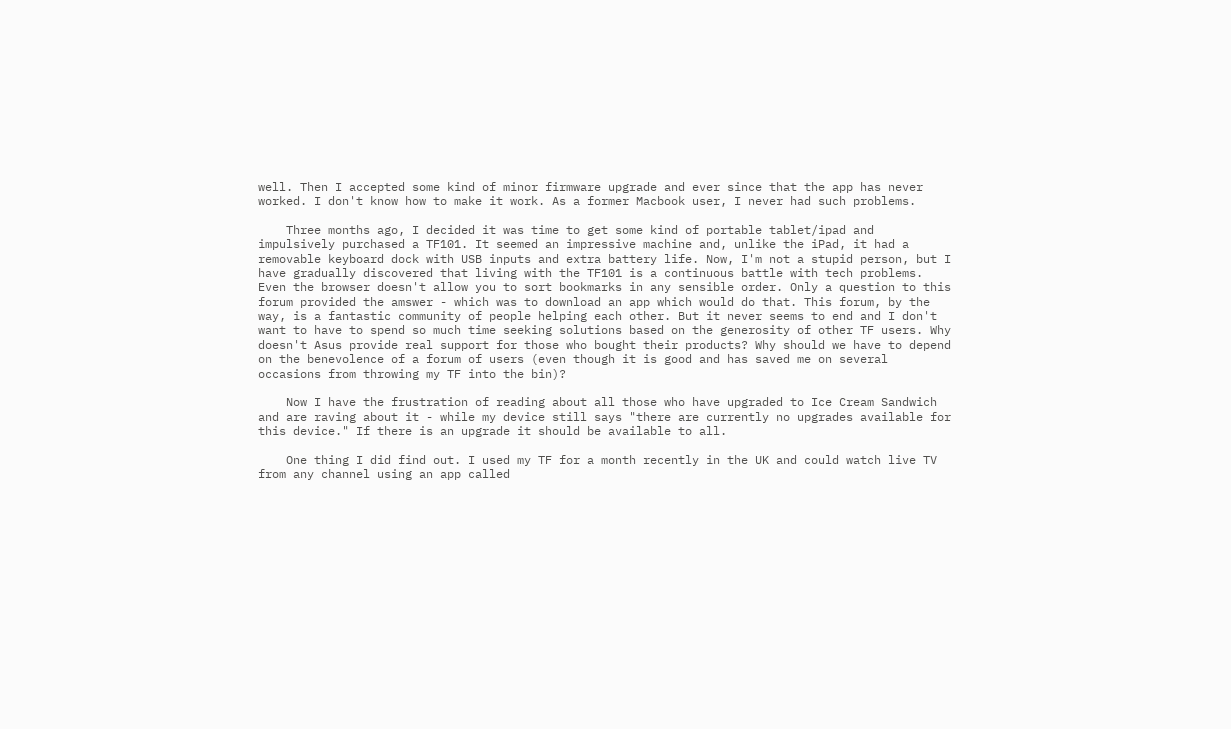well. Then I accepted some kind of minor firmware upgrade and ever since that the app has never worked. I don't know how to make it work. As a former Macbook user, I never had such problems.

    Three months ago, I decided it was time to get some kind of portable tablet/ipad and impulsively purchased a TF101. It seemed an impressive machine and, unlike the iPad, it had a removable keyboard dock with USB inputs and extra battery life. Now, I'm not a stupid person, but I have gradually discovered that living with the TF101 is a continuous battle with tech problems. Even the browser doesn't allow you to sort bookmarks in any sensible order. Only a question to this forum provided the amswer - which was to download an app which would do that. This forum, by the way, is a fantastic community of people helping each other. But it never seems to end and I don't want to have to spend so much time seeking solutions based on the generosity of other TF users. Why doesn't Asus provide real support for those who bought their products? Why should we have to depend on the benevolence of a forum of users (even though it is good and has saved me on several occasions from throwing my TF into the bin)?

    Now I have the frustration of reading about all those who have upgraded to Ice Cream Sandwich and are raving about it - while my device still says "there are currently no upgrades available for this device." If there is an upgrade it should be available to all.

    One thing I did find out. I used my TF for a month recently in the UK and could watch live TV from any channel using an app called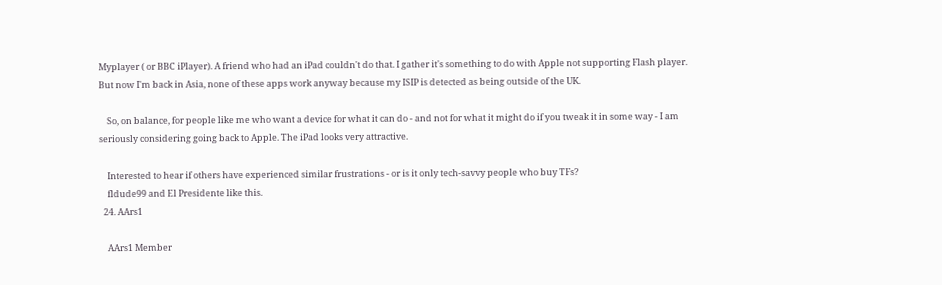Myplayer ( or BBC iPlayer). A friend who had an iPad couldn't do that. I gather it's something to do with Apple not supporting Flash player. But now I'm back in Asia, none of these apps work anyway because my ISIP is detected as being outside of the UK.

    So, on balance, for people like me who want a device for what it can do - and not for what it might do if you tweak it in some way - I am seriously considering going back to Apple. The iPad looks very attractive.

    Interested to hear if others have experienced similar frustrations - or is it only tech-savvy people who buy TFs?
    fldude99 and El Presidente like this.
  24. AArs1

    AArs1 Member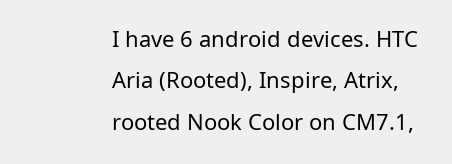I have 6 android devices. HTC Aria (Rooted), Inspire, Atrix, rooted Nook Color on CM7.1,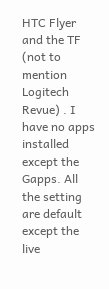HTC Flyer and the TF (not to mention Logitech Revue) . I have no apps installed except the Gapps. All the setting are default except the live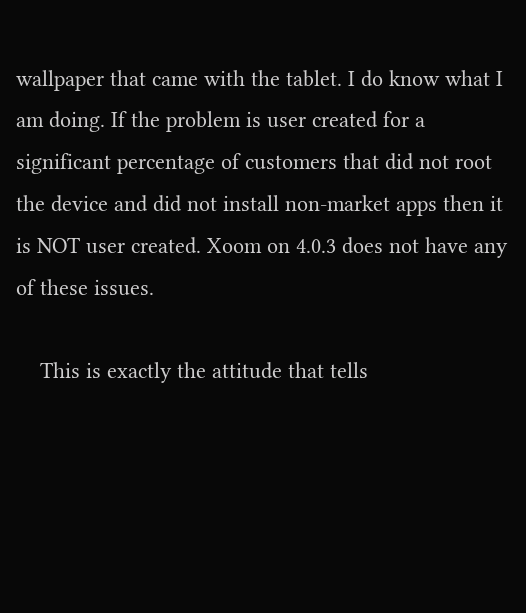wallpaper that came with the tablet. I do know what I am doing. If the problem is user created for a significant percentage of customers that did not root the device and did not install non-market apps then it is NOT user created. Xoom on 4.0.3 does not have any of these issues.

    This is exactly the attitude that tells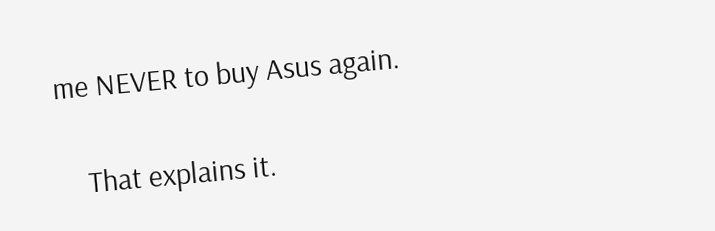me NEVER to buy Asus again.

    That explains it.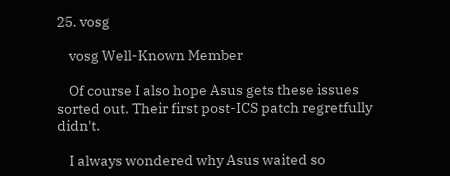25. vosg

    vosg Well-Known Member

    Of course I also hope Asus gets these issues sorted out. Their first post-ICS patch regretfully didn't.

    I always wondered why Asus waited so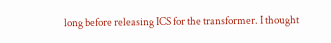long before releasing ICS for the transformer. I thought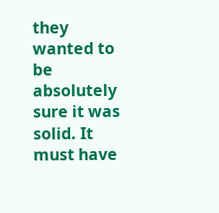they wanted to be absolutely sure it was solid. It must have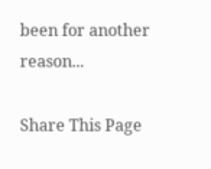been for another reason...

Share This Page